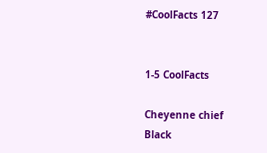#CoolFacts 127


1-5 CoolFacts

Cheyenne chief Black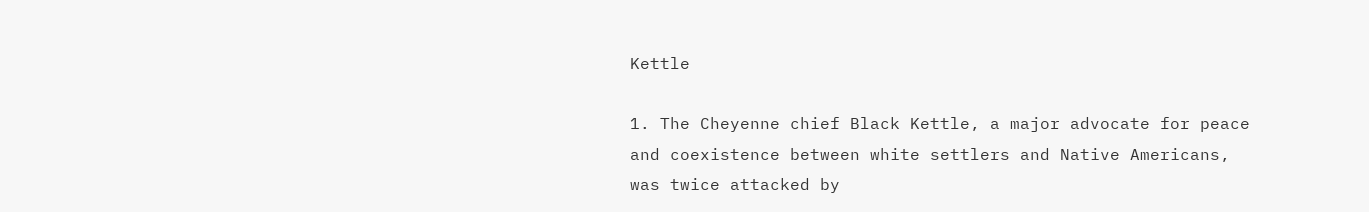Kettle

1. The Cheyenne chief Black Kettle, a major advocate for peace and coexistence between white settlers and Native Americans, was twice attacked by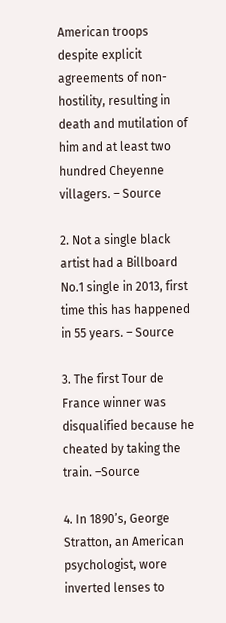American troops despite explicit agreements of non-hostility, resulting in death and mutilation of him and at least two hundred Cheyenne villagers. – Source

2. Not a single black artist had a Billboard No.1 single in 2013, first time this has happened in 55 years. – Source

3. The first Tour de France winner was disqualified because he cheated by taking the train. –Source

4. In 1890’s, George Stratton, an American psychologist, wore inverted lenses to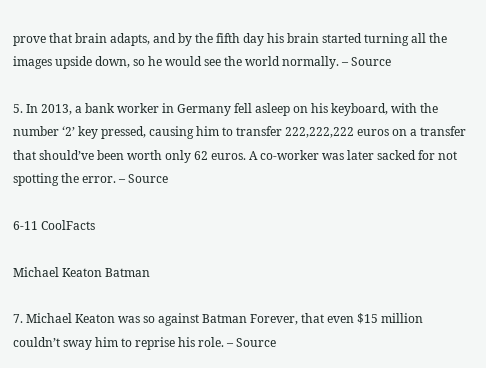prove that brain adapts, and by the fifth day his brain started turning all the images upside down, so he would see the world normally. – Source

5. In 2013, a bank worker in Germany fell asleep on his keyboard, with the number ‘2’ key pressed, causing him to transfer 222,222,222 euros on a transfer that should’ve been worth only 62 euros. A co-worker was later sacked for not spotting the error. – Source

6-11 CoolFacts

Michael Keaton Batman

7. Michael Keaton was so against Batman Forever, that even $15 million couldn’t sway him to reprise his role. – Source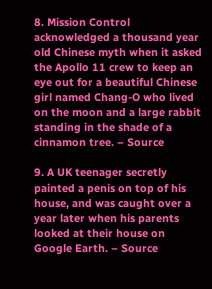8. Mission Control acknowledged a thousand year old Chinese myth when it asked the Apollo 11 crew to keep an eye out for a beautiful Chinese girl named Chang-O who lived on the moon and a large rabbit standing in the shade of a cinnamon tree. – Source

9. A UK teenager secretly painted a penis on top of his house, and was caught over a year later when his parents looked at their house on Google Earth. – Source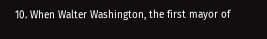10. When Walter Washington, the first mayor of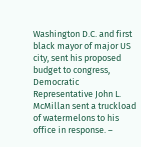Washington D.C. and first black mayor of major US city, sent his proposed budget to congress, Democratic Representative John L. McMillan sent a truckload of watermelons to his office in response. –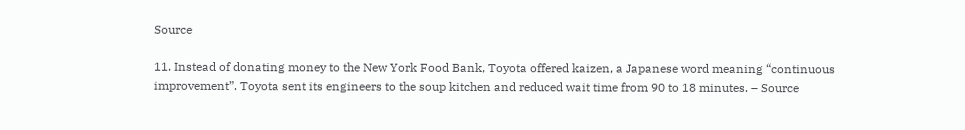Source

11. Instead of donating money to the New York Food Bank, Toyota offered kaizen, a Japanese word meaning “continuous improvement”. Toyota sent its engineers to the soup kitchen and reduced wait time from 90 to 18 minutes. – Source